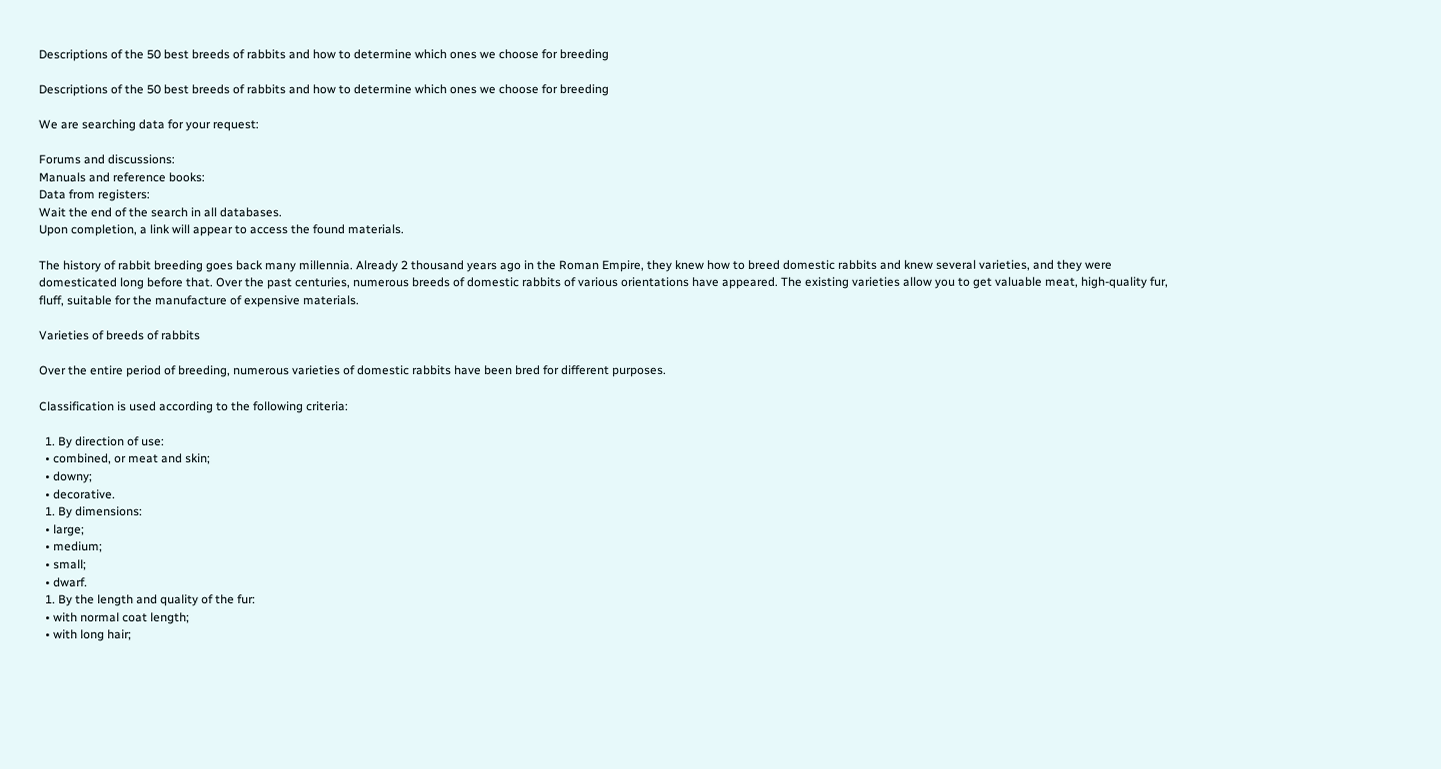Descriptions of the 50 best breeds of rabbits and how to determine which ones we choose for breeding

Descriptions of the 50 best breeds of rabbits and how to determine which ones we choose for breeding

We are searching data for your request:

Forums and discussions:
Manuals and reference books:
Data from registers:
Wait the end of the search in all databases.
Upon completion, a link will appear to access the found materials.

The history of rabbit breeding goes back many millennia. Already 2 thousand years ago in the Roman Empire, they knew how to breed domestic rabbits and knew several varieties, and they were domesticated long before that. Over the past centuries, numerous breeds of domestic rabbits of various orientations have appeared. The existing varieties allow you to get valuable meat, high-quality fur, fluff, suitable for the manufacture of expensive materials.

Varieties of breeds of rabbits

Over the entire period of breeding, numerous varieties of domestic rabbits have been bred for different purposes.

Classification is used according to the following criteria:

  1. By direction of use:
  • combined, or meat and skin;
  • downy;
  • decorative.
  1. By dimensions:
  • large;
  • medium;
  • small;
  • dwarf.
  1. By the length and quality of the fur:
  • with normal coat length;
  • with long hair;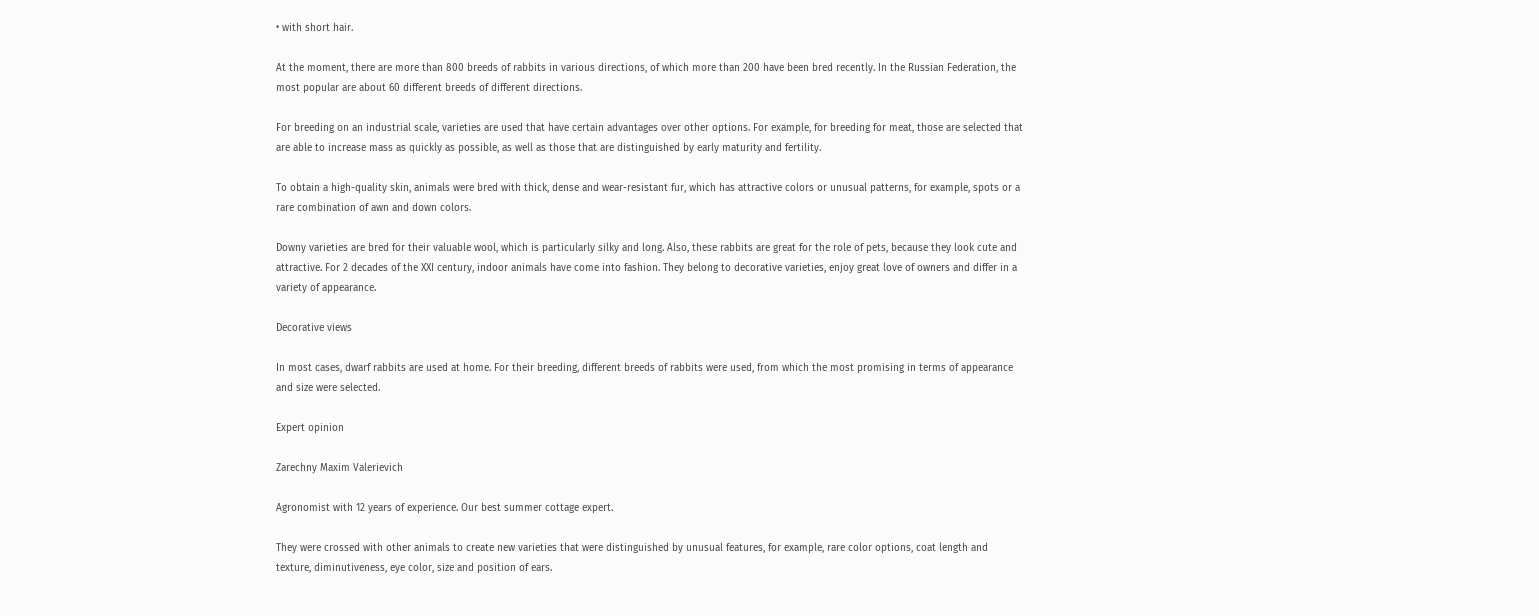• with short hair.

At the moment, there are more than 800 breeds of rabbits in various directions, of which more than 200 have been bred recently. In the Russian Federation, the most popular are about 60 different breeds of different directions.

For breeding on an industrial scale, varieties are used that have certain advantages over other options. For example, for breeding for meat, those are selected that are able to increase mass as quickly as possible, as well as those that are distinguished by early maturity and fertility.

To obtain a high-quality skin, animals were bred with thick, dense and wear-resistant fur, which has attractive colors or unusual patterns, for example, spots or a rare combination of awn and down colors.

Downy varieties are bred for their valuable wool, which is particularly silky and long. Also, these rabbits are great for the role of pets, because they look cute and attractive. For 2 decades of the XXI century, indoor animals have come into fashion. They belong to decorative varieties, enjoy great love of owners and differ in a variety of appearance.

Decorative views

In most cases, dwarf rabbits are used at home. For their breeding, different breeds of rabbits were used, from which the most promising in terms of appearance and size were selected.

Expert opinion

Zarechny Maxim Valerievich

Agronomist with 12 years of experience. Our best summer cottage expert.

They were crossed with other animals to create new varieties that were distinguished by unusual features, for example, rare color options, coat length and texture, diminutiveness, eye color, size and position of ears.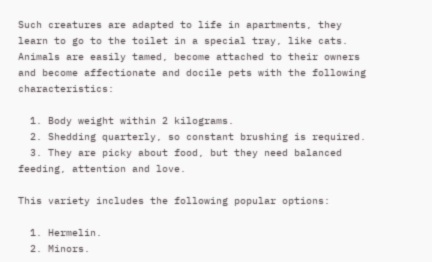Such creatures are adapted to life in apartments, they learn to go to the toilet in a special tray, like cats. Animals are easily tamed, become attached to their owners and become affectionate and docile pets with the following characteristics:

  1. Body weight within 2 kilograms.
  2. Shedding quarterly, so constant brushing is required.
  3. They are picky about food, but they need balanced feeding, attention and love.

This variety includes the following popular options:

  1. Hermelin.
  2. Minors.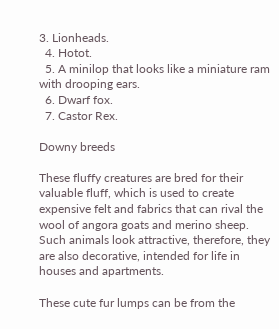3. Lionheads.
  4. Hotot.
  5. A minilop that looks like a miniature ram with drooping ears.
  6. Dwarf fox.
  7. Castor Rex.

Downy breeds

These fluffy creatures are bred for their valuable fluff, which is used to create expensive felt and fabrics that can rival the wool of angora goats and merino sheep. Such animals look attractive, therefore, they are also decorative, intended for life in houses and apartments.

These cute fur lumps can be from the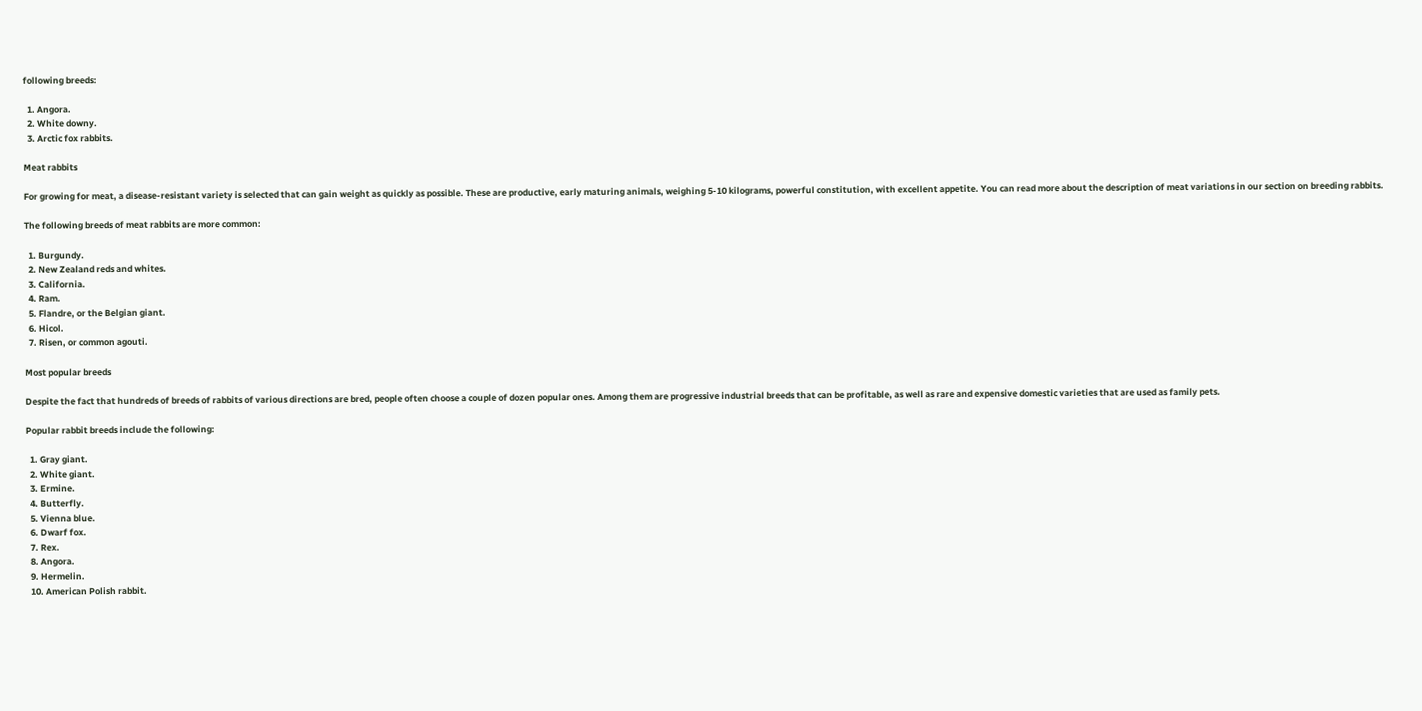following breeds:

  1. Angora.
  2. White downy.
  3. Arctic fox rabbits.

Meat rabbits

For growing for meat, a disease-resistant variety is selected that can gain weight as quickly as possible. These are productive, early maturing animals, weighing 5-10 kilograms, powerful constitution, with excellent appetite. You can read more about the description of meat variations in our section on breeding rabbits.

The following breeds of meat rabbits are more common:

  1. Burgundy.
  2. New Zealand reds and whites.
  3. California.
  4. Ram.
  5. Flandre, or the Belgian giant.
  6. Hicol.
  7. Risen, or common agouti.

Most popular breeds

Despite the fact that hundreds of breeds of rabbits of various directions are bred, people often choose a couple of dozen popular ones. Among them are progressive industrial breeds that can be profitable, as well as rare and expensive domestic varieties that are used as family pets.

Popular rabbit breeds include the following:

  1. Gray giant.
  2. White giant.
  3. Ermine.
  4. Butterfly.
  5. Vienna blue.
  6. Dwarf fox.
  7. Rex.
  8. Angora.
  9. Hermelin.
  10. American Polish rabbit.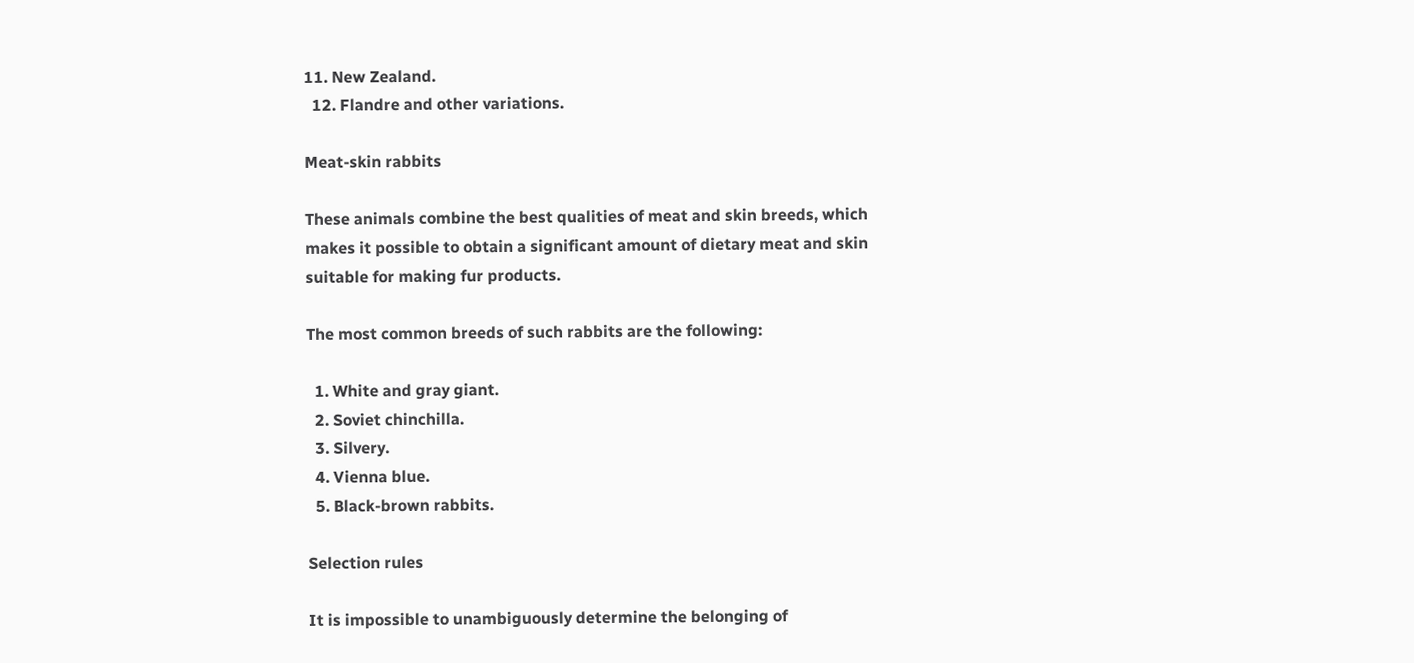11. New Zealand.
  12. Flandre and other variations.

Meat-skin rabbits

These animals combine the best qualities of meat and skin breeds, which makes it possible to obtain a significant amount of dietary meat and skin suitable for making fur products.

The most common breeds of such rabbits are the following:

  1. White and gray giant.
  2. Soviet chinchilla.
  3. Silvery.
  4. Vienna blue.
  5. Black-brown rabbits.

Selection rules

It is impossible to unambiguously determine the belonging of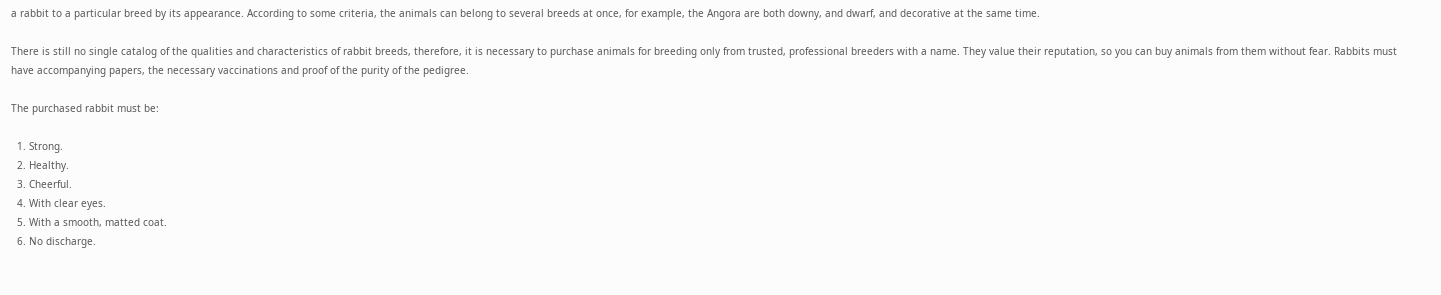a rabbit to a particular breed by its appearance. According to some criteria, the animals can belong to several breeds at once, for example, the Angora are both downy, and dwarf, and decorative at the same time.

There is still no single catalog of the qualities and characteristics of rabbit breeds, therefore, it is necessary to purchase animals for breeding only from trusted, professional breeders with a name. They value their reputation, so you can buy animals from them without fear. Rabbits must have accompanying papers, the necessary vaccinations and proof of the purity of the pedigree.

The purchased rabbit must be:

  1. Strong.
  2. Healthy.
  3. Cheerful.
  4. With clear eyes.
  5. With a smooth, matted coat.
  6. No discharge.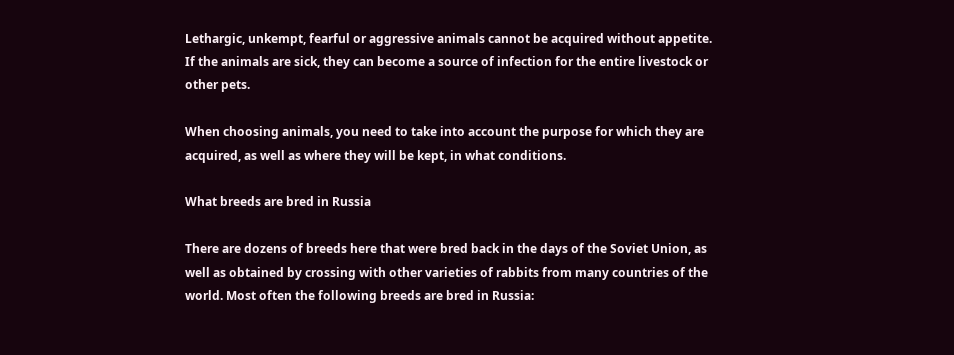Lethargic, unkempt, fearful or aggressive animals cannot be acquired without appetite. If the animals are sick, they can become a source of infection for the entire livestock or other pets.

When choosing animals, you need to take into account the purpose for which they are acquired, as well as where they will be kept, in what conditions.

What breeds are bred in Russia

There are dozens of breeds here that were bred back in the days of the Soviet Union, as well as obtained by crossing with other varieties of rabbits from many countries of the world. Most often the following breeds are bred in Russia: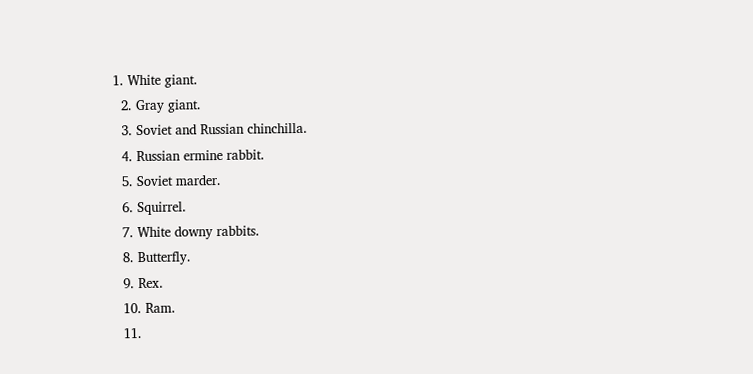1. White giant.
  2. Gray giant.
  3. Soviet and Russian chinchilla.
  4. Russian ermine rabbit.
  5. Soviet marder.
  6. Squirrel.
  7. White downy rabbits.
  8. Butterfly.
  9. Rex.
  10. Ram.
  11.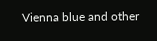Vienna blue and other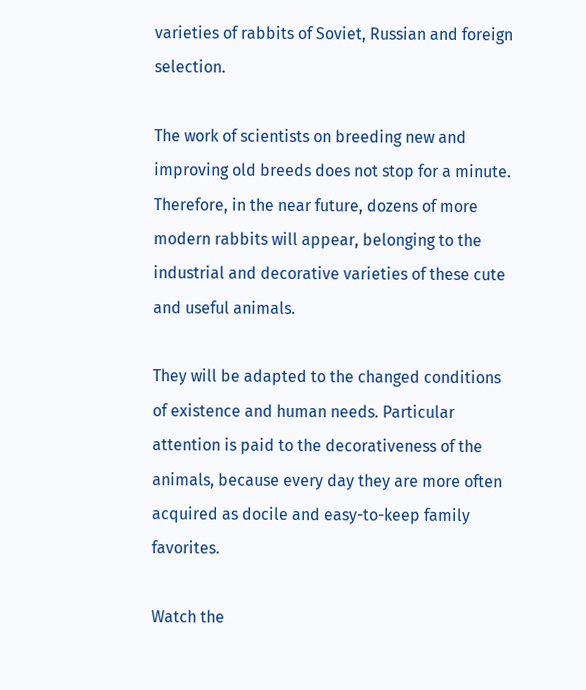varieties of rabbits of Soviet, Russian and foreign selection.

The work of scientists on breeding new and improving old breeds does not stop for a minute. Therefore, in the near future, dozens of more modern rabbits will appear, belonging to the industrial and decorative varieties of these cute and useful animals.

They will be adapted to the changed conditions of existence and human needs. Particular attention is paid to the decorativeness of the animals, because every day they are more often acquired as docile and easy-to-keep family favorites.

Watch the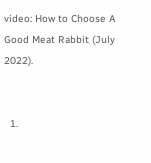video: How to Choose A Good Meat Rabbit (July 2022).


  1.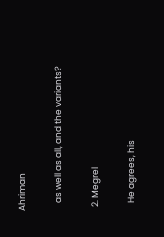Ahriman

    as well as all, and the variants?

  2. Megrel

    He agrees, his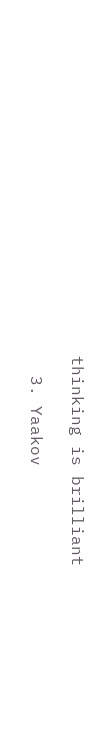thinking is brilliant

  3. Yaakov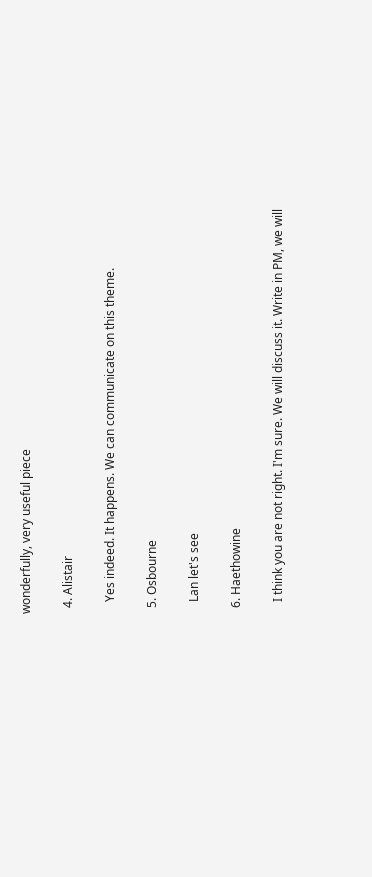wonderfully, very useful piece

  4. Alistair

    Yes indeed. It happens. We can communicate on this theme.

  5. Osbourne

    Lan let's see

  6. Haethowine

    I think you are not right. I'm sure. We will discuss it. Write in PM, we will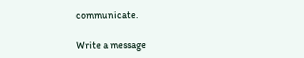communicate.

Write a message